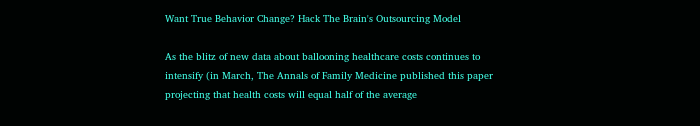Want True Behavior Change? Hack The Brain's Outsourcing Model

As the blitz of new data about ballooning healthcare costs continues to intensify (in March, The Annals of Family Medicine published this paper projecting that health costs will equal half of the average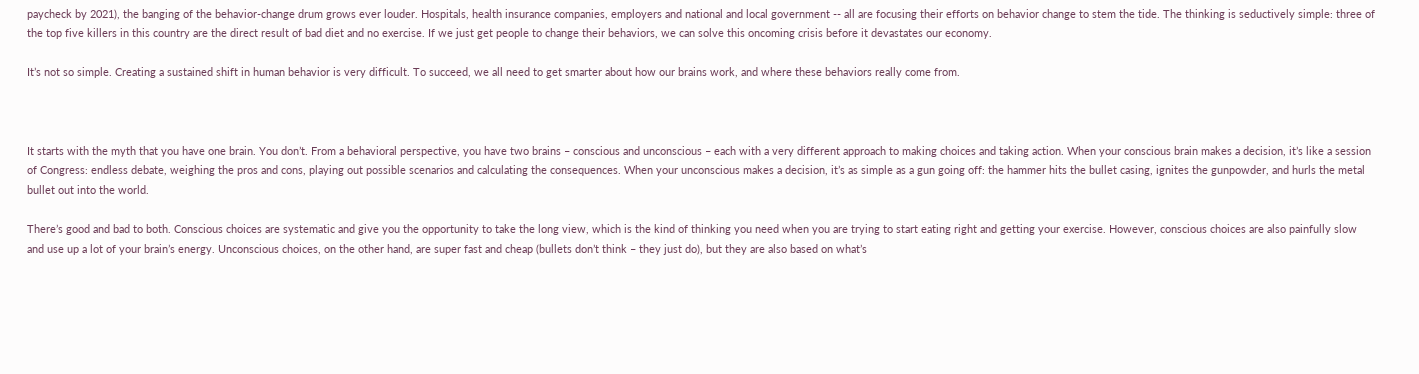paycheck by 2021), the banging of the behavior-change drum grows ever louder. Hospitals, health insurance companies, employers and national and local government -- all are focusing their efforts on behavior change to stem the tide. The thinking is seductively simple: three of the top five killers in this country are the direct result of bad diet and no exercise. If we just get people to change their behaviors, we can solve this oncoming crisis before it devastates our economy.

It’s not so simple. Creating a sustained shift in human behavior is very difficult. To succeed, we all need to get smarter about how our brains work, and where these behaviors really come from.



It starts with the myth that you have one brain. You don’t. From a behavioral perspective, you have two brains – conscious and unconscious – each with a very different approach to making choices and taking action. When your conscious brain makes a decision, it’s like a session of Congress: endless debate, weighing the pros and cons, playing out possible scenarios and calculating the consequences. When your unconscious makes a decision, it’s as simple as a gun going off: the hammer hits the bullet casing, ignites the gunpowder, and hurls the metal bullet out into the world.

There’s good and bad to both. Conscious choices are systematic and give you the opportunity to take the long view, which is the kind of thinking you need when you are trying to start eating right and getting your exercise. However, conscious choices are also painfully slow and use up a lot of your brain’s energy. Unconscious choices, on the other hand, are super fast and cheap (bullets don’t think – they just do), but they are also based on what’s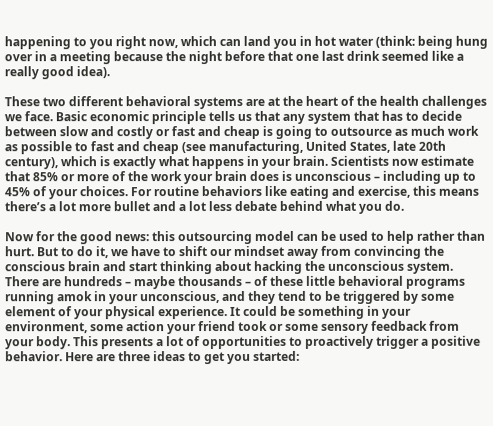happening to you right now, which can land you in hot water (think: being hung over in a meeting because the night before that one last drink seemed like a really good idea).

These two different behavioral systems are at the heart of the health challenges we face. Basic economic principle tells us that any system that has to decide between slow and costly or fast and cheap is going to outsource as much work as possible to fast and cheap (see manufacturing, United States, late 20th century), which is exactly what happens in your brain. Scientists now estimate that 85% or more of the work your brain does is unconscious – including up to 45% of your choices. For routine behaviors like eating and exercise, this means there’s a lot more bullet and a lot less debate behind what you do.

Now for the good news: this outsourcing model can be used to help rather than hurt. But to do it, we have to shift our mindset away from convincing the conscious brain and start thinking about hacking the unconscious system. There are hundreds – maybe thousands – of these little behavioral programs running amok in your unconscious, and they tend to be triggered by some element of your physical experience. It could be something in your environment, some action your friend took or some sensory feedback from your body. This presents a lot of opportunities to proactively trigger a positive behavior. Here are three ideas to get you started: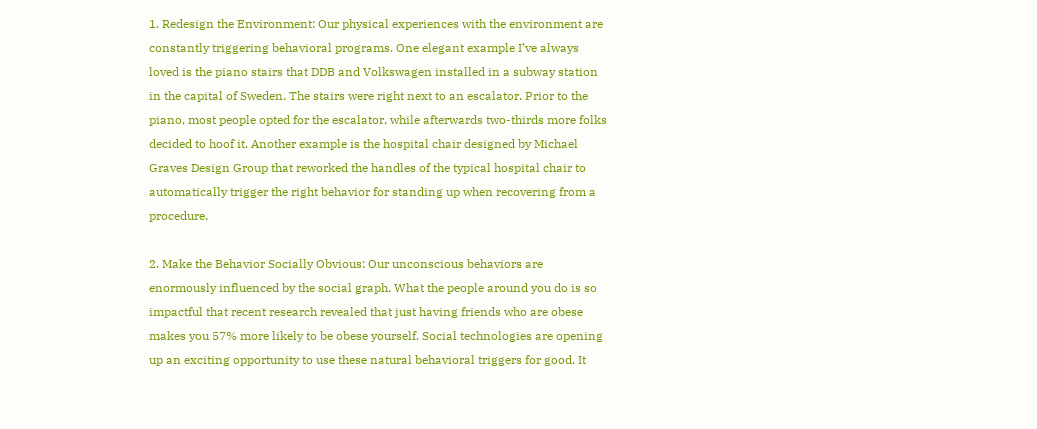1. Redesign the Environment: Our physical experiences with the environment are constantly triggering behavioral programs. One elegant example I’ve always loved is the piano stairs that DDB and Volkswagen installed in a subway station in the capital of Sweden. The stairs were right next to an escalator. Prior to the piano, most people opted for the escalator, while afterwards two-thirds more folks decided to hoof it. Another example is the hospital chair designed by Michael Graves Design Group that reworked the handles of the typical hospital chair to automatically trigger the right behavior for standing up when recovering from a procedure.

2. Make the Behavior Socially Obvious: Our unconscious behaviors are enormously influenced by the social graph. What the people around you do is so impactful that recent research revealed that just having friends who are obese makes you 57% more likely to be obese yourself. Social technologies are opening up an exciting opportunity to use these natural behavioral triggers for good. It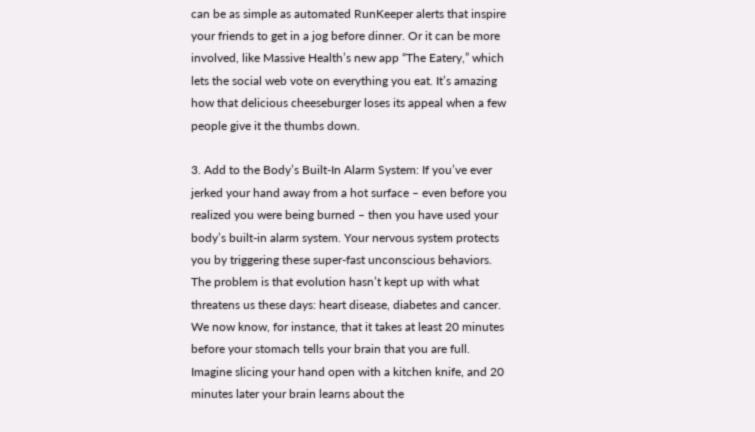can be as simple as automated RunKeeper alerts that inspire your friends to get in a jog before dinner. Or it can be more involved, like Massive Health’s new app “The Eatery,” which lets the social web vote on everything you eat. It’s amazing how that delicious cheeseburger loses its appeal when a few people give it the thumbs down.

3. Add to the Body’s Built-In Alarm System: If you’ve ever jerked your hand away from a hot surface – even before you realized you were being burned – then you have used your body’s built-in alarm system. Your nervous system protects you by triggering these super-fast unconscious behaviors. The problem is that evolution hasn’t kept up with what threatens us these days: heart disease, diabetes and cancer. We now know, for instance, that it takes at least 20 minutes before your stomach tells your brain that you are full. Imagine slicing your hand open with a kitchen knife, and 20 minutes later your brain learns about the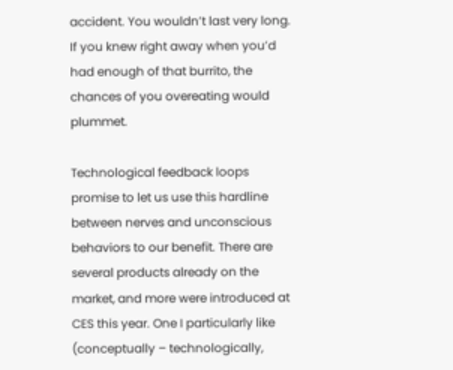accident. You wouldn’t last very long. If you knew right away when you’d had enough of that burrito, the chances of you overeating would plummet.

Technological feedback loops promise to let us use this hardline between nerves and unconscious behaviors to our benefit. There are several products already on the market, and more were introduced at CES this year. One I particularly like (conceptually – technologically,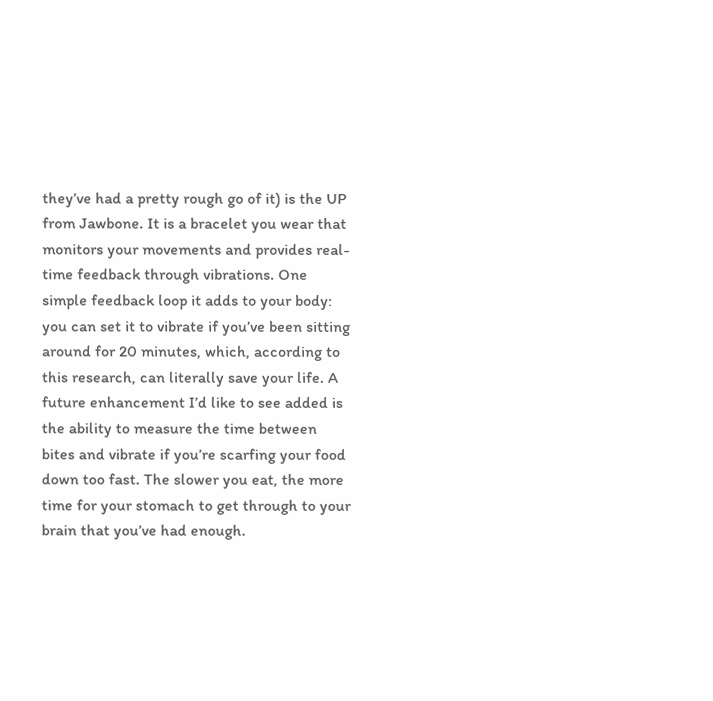they’ve had a pretty rough go of it) is the UP from Jawbone. It is a bracelet you wear that monitors your movements and provides real-time feedback through vibrations. One simple feedback loop it adds to your body: you can set it to vibrate if you’ve been sitting around for 20 minutes, which, according to this research, can literally save your life. A future enhancement I’d like to see added is the ability to measure the time between bites and vibrate if you’re scarfing your food down too fast. The slower you eat, the more time for your stomach to get through to your brain that you’ve had enough.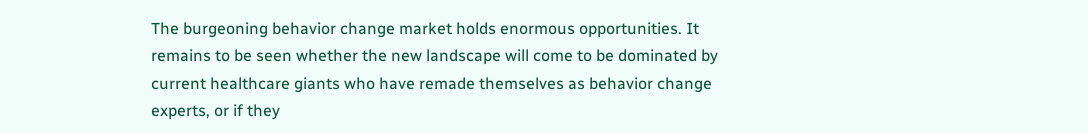The burgeoning behavior change market holds enormous opportunities. It remains to be seen whether the new landscape will come to be dominated by current healthcare giants who have remade themselves as behavior change experts, or if they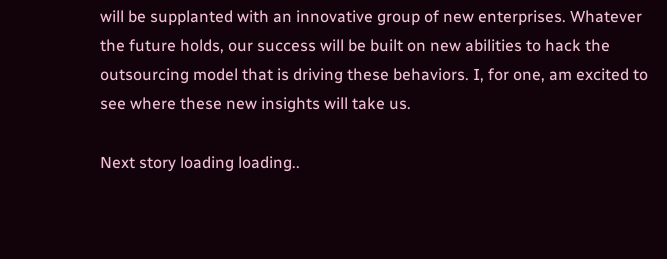will be supplanted with an innovative group of new enterprises. Whatever the future holds, our success will be built on new abilities to hack the outsourcing model that is driving these behaviors. I, for one, am excited to see where these new insights will take us.

Next story loading loading..